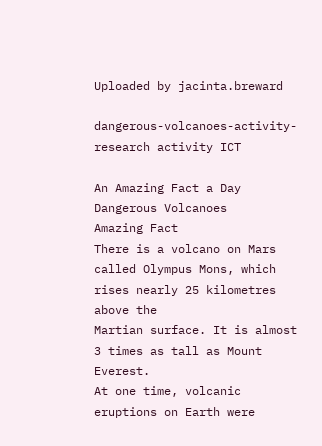Uploaded by jacinta.breward

dangerous-volcanoes-activity-research activity ICT

An Amazing Fact a Day
Dangerous Volcanoes
Amazing Fact
There is a volcano on Mars called Olympus Mons, which rises nearly 25 kilometres above the
Martian surface. It is almost 3 times as tall as Mount Everest.
At one time, volcanic eruptions on Earth were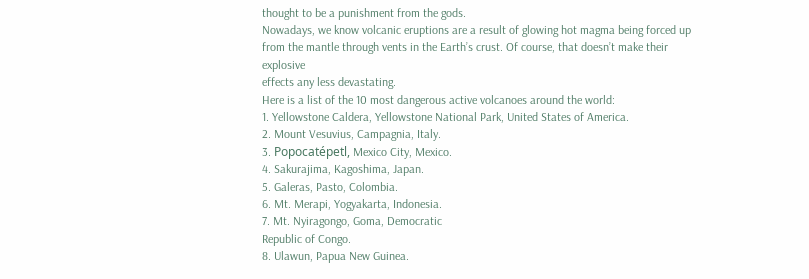thought to be a punishment from the gods.
Nowadays, we know volcanic eruptions are a result of glowing hot magma being forced up
from the mantle through vents in the Earth’s crust. Of course, that doesn’t make their explosive
effects any less devastating.
Here is a list of the 10 most dangerous active volcanoes around the world:
1. Yellowstone Caldera, Yellowstone National Park, United States of America.
2. Mount Vesuvius, Campagnia, Italy.
3. Popocatépetl, Mexico City, Mexico.
4. Sakurajima, Kagoshima, Japan.
5. Galeras, Pasto, Colombia.
6. Mt. Merapi, Yogyakarta, Indonesia.
7. Mt. Nyiragongo, Goma, Democratic
Republic of Congo.
8. Ulawun, Papua New Guinea.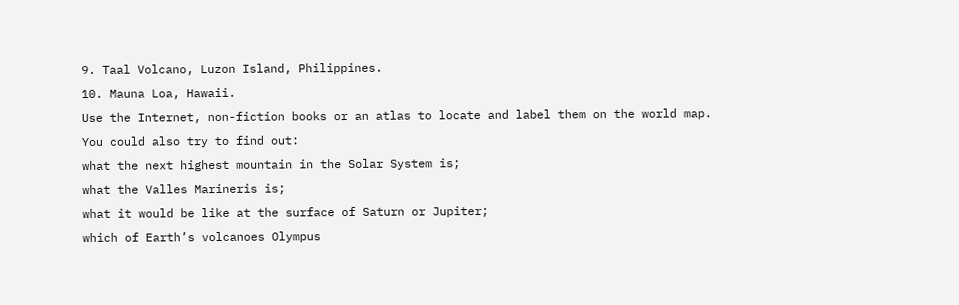9. Taal Volcano, Luzon Island, Philippines.
10. Mauna Loa, Hawaii.
Use the Internet, non-fiction books or an atlas to locate and label them on the world map.
You could also try to find out:
what the next highest mountain in the Solar System is;
what the Valles Marineris is;
what it would be like at the surface of Saturn or Jupiter;
which of Earth’s volcanoes Olympus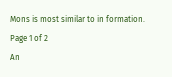Mons is most similar to in formation.
Page 1 of 2
An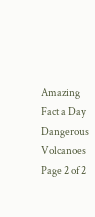Amazing Fact a Day
Dangerous Volcanoes
Page 2 of 2